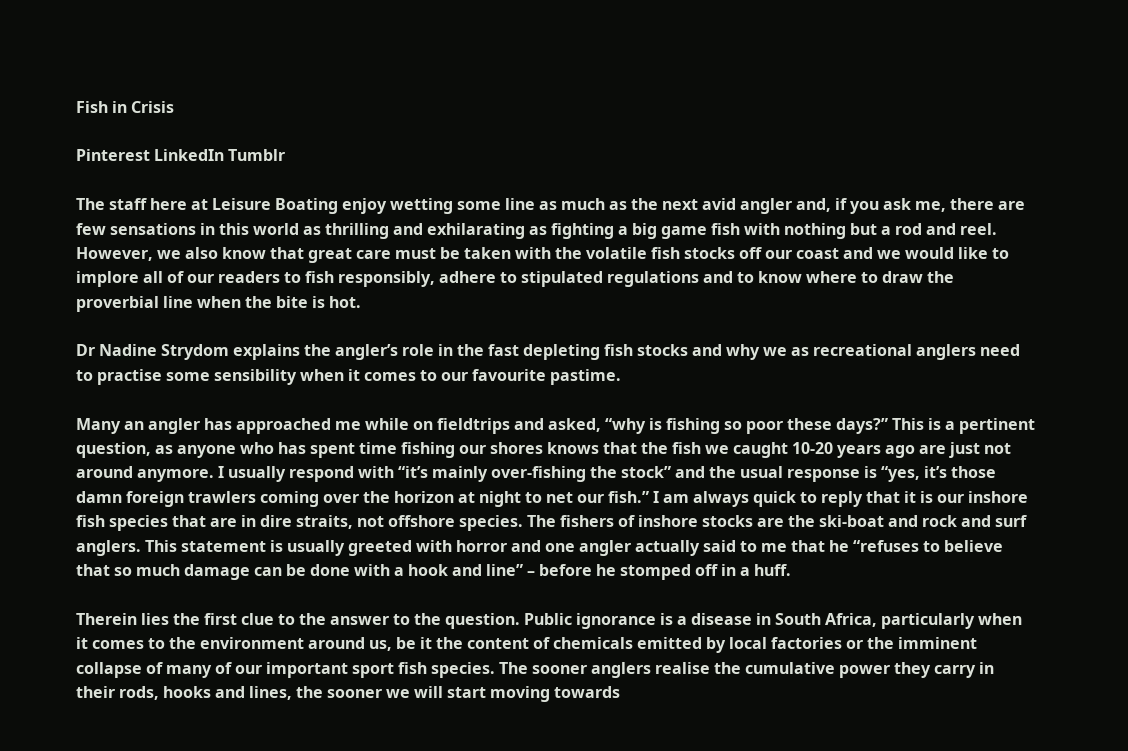Fish in Crisis

Pinterest LinkedIn Tumblr

The staff here at Leisure Boating enjoy wetting some line as much as the next avid angler and, if you ask me, there are few sensations in this world as thrilling and exhilarating as fighting a big game fish with nothing but a rod and reel. However, we also know that great care must be taken with the volatile fish stocks off our coast and we would like to implore all of our readers to fish responsibly, adhere to stipulated regulations and to know where to draw the proverbial line when the bite is hot.

Dr Nadine Strydom explains the angler’s role in the fast depleting fish stocks and why we as recreational anglers need to practise some sensibility when it comes to our favourite pastime.

Many an angler has approached me while on fieldtrips and asked, “why is fishing so poor these days?” This is a pertinent question, as anyone who has spent time fishing our shores knows that the fish we caught 10-20 years ago are just not around anymore. I usually respond with “it’s mainly over-fishing the stock” and the usual response is “yes, it’s those damn foreign trawlers coming over the horizon at night to net our fish.” I am always quick to reply that it is our inshore fish species that are in dire straits, not offshore species. The fishers of inshore stocks are the ski-boat and rock and surf anglers. This statement is usually greeted with horror and one angler actually said to me that he “refuses to believe that so much damage can be done with a hook and line” – before he stomped off in a huff.

Therein lies the first clue to the answer to the question. Public ignorance is a disease in South Africa, particularly when it comes to the environment around us, be it the content of chemicals emitted by local factories or the imminent collapse of many of our important sport fish species. The sooner anglers realise the cumulative power they carry in their rods, hooks and lines, the sooner we will start moving towards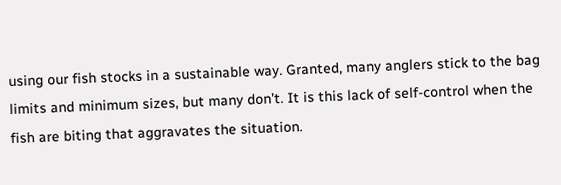using our fish stocks in a sustainable way. Granted, many anglers stick to the bag limits and minimum sizes, but many don’t. It is this lack of self-control when the fish are biting that aggravates the situation.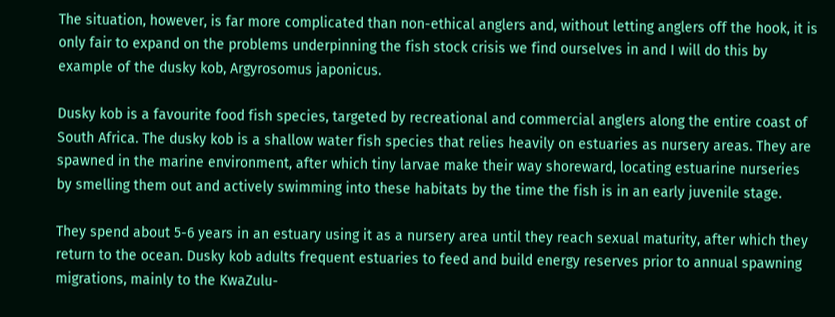The situation, however, is far more complicated than non-ethical anglers and, without letting anglers off the hook, it is only fair to expand on the problems underpinning the fish stock crisis we find ourselves in and I will do this by example of the dusky kob, Argyrosomus japonicus.

Dusky kob is a favourite food fish species, targeted by recreational and commercial anglers along the entire coast of South Africa. The dusky kob is a shallow water fish species that relies heavily on estuaries as nursery areas. They are spawned in the marine environment, after which tiny larvae make their way shoreward, locating estuarine nurseries by smelling them out and actively swimming into these habitats by the time the fish is in an early juvenile stage.

They spend about 5-6 years in an estuary using it as a nursery area until they reach sexual maturity, after which they return to the ocean. Dusky kob adults frequent estuaries to feed and build energy reserves prior to annual spawning migrations, mainly to the KwaZulu-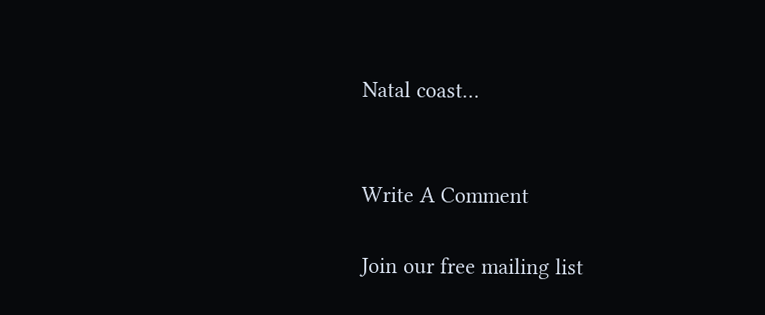Natal coast…


Write A Comment

Join our free mailing list